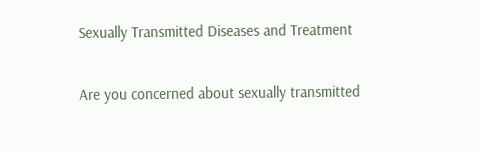Sexually Transmitted Diseases and Treatment

Are you concerned about sexually transmitted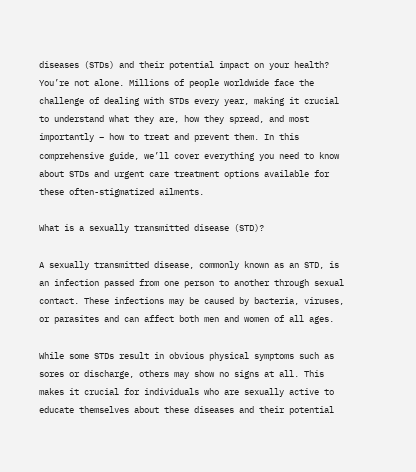diseases (STDs) and their potential impact on your health? You’re not alone. Millions of people worldwide face the challenge of dealing with STDs every year, making it crucial to understand what they are, how they spread, and most importantly – how to treat and prevent them. In this comprehensive guide, we’ll cover everything you need to know about STDs and urgent care treatment options available for these often-stigmatized ailments.

What is a sexually transmitted disease (STD)?

A sexually transmitted disease, commonly known as an STD, is an infection passed from one person to another through sexual contact. These infections may be caused by bacteria, viruses, or parasites and can affect both men and women of all ages.

While some STDs result in obvious physical symptoms such as sores or discharge, others may show no signs at all. This makes it crucial for individuals who are sexually active to educate themselves about these diseases and their potential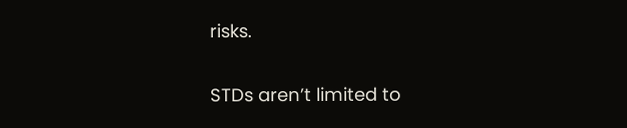risks.

STDs aren’t limited to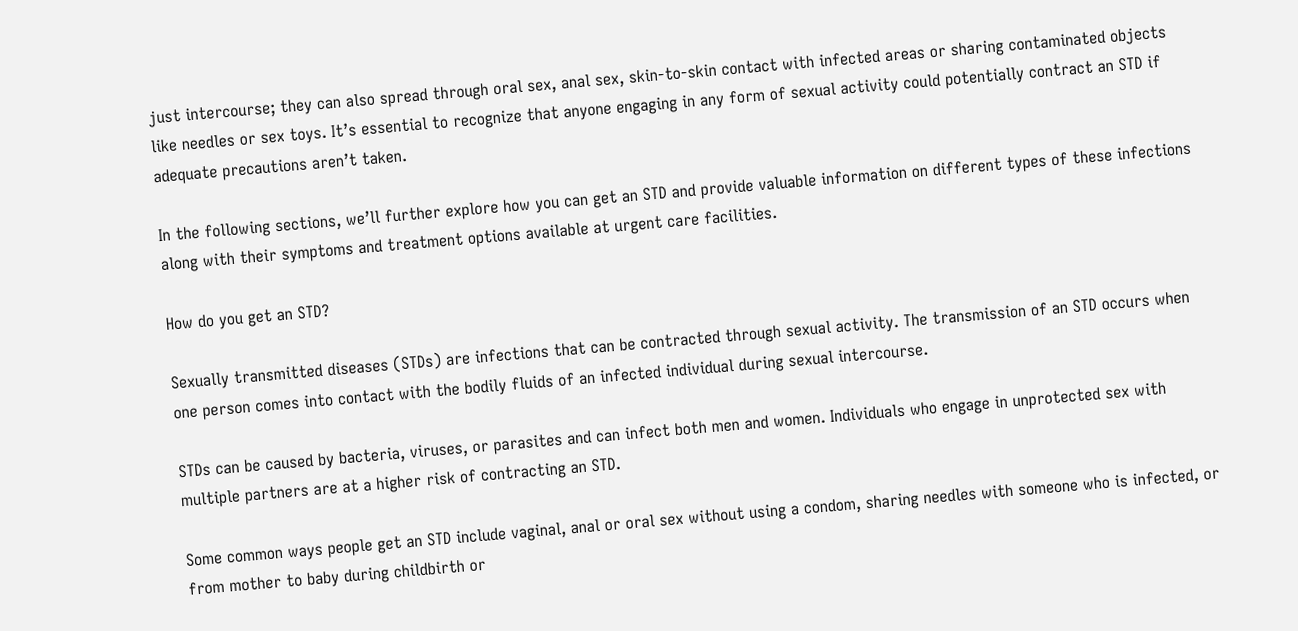just intercourse; they can also spread through oral sex, anal sex, skin-to-skin contact with infected areas or sharing contaminated objects like needles or sex toys. It’s essential to recognize that anyone engaging in any form of sexual activity could potentially contract an STD if adequate precautions aren’t taken.

In the following sections, we’ll further explore how you can get an STD and provide valuable information on different types of these infections along with their symptoms and treatment options available at urgent care facilities.

How do you get an STD?

Sexually transmitted diseases (STDs) are infections that can be contracted through sexual activity. The transmission of an STD occurs when one person comes into contact with the bodily fluids of an infected individual during sexual intercourse.

STDs can be caused by bacteria, viruses, or parasites and can infect both men and women. Individuals who engage in unprotected sex with multiple partners are at a higher risk of contracting an STD.

Some common ways people get an STD include vaginal, anal or oral sex without using a condom, sharing needles with someone who is infected, or from mother to baby during childbirth or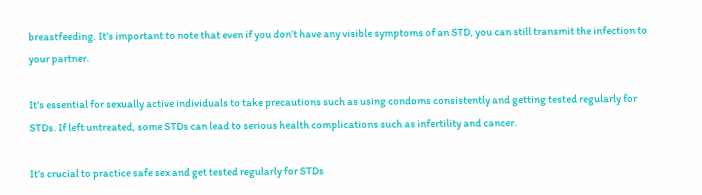breastfeeding. It’s important to note that even if you don’t have any visible symptoms of an STD, you can still transmit the infection to your partner.

It’s essential for sexually active individuals to take precautions such as using condoms consistently and getting tested regularly for STDs. If left untreated, some STDs can lead to serious health complications such as infertility and cancer.

It’s crucial to practice safe sex and get tested regularly for STDs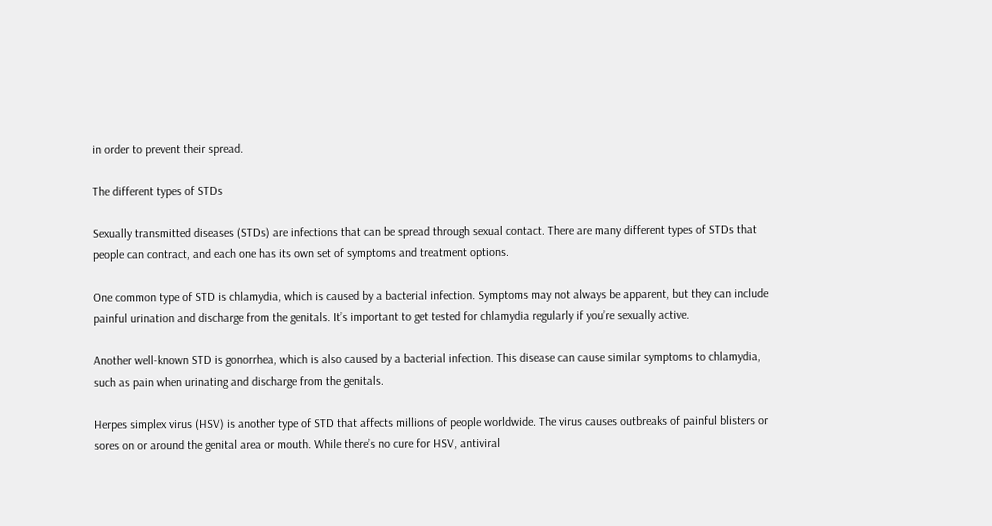in order to prevent their spread.

The different types of STDs

Sexually transmitted diseases (STDs) are infections that can be spread through sexual contact. There are many different types of STDs that people can contract, and each one has its own set of symptoms and treatment options.

One common type of STD is chlamydia, which is caused by a bacterial infection. Symptoms may not always be apparent, but they can include painful urination and discharge from the genitals. It’s important to get tested for chlamydia regularly if you’re sexually active.

Another well-known STD is gonorrhea, which is also caused by a bacterial infection. This disease can cause similar symptoms to chlamydia, such as pain when urinating and discharge from the genitals.

Herpes simplex virus (HSV) is another type of STD that affects millions of people worldwide. The virus causes outbreaks of painful blisters or sores on or around the genital area or mouth. While there’s no cure for HSV, antiviral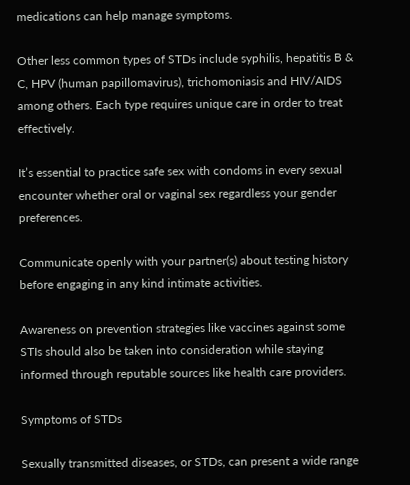medications can help manage symptoms.

Other less common types of STDs include syphilis, hepatitis B & C, HPV (human papillomavirus), trichomoniasis and HIV/AIDS among others. Each type requires unique care in order to treat effectively.

It’s essential to practice safe sex with condoms in every sexual encounter whether oral or vaginal sex regardless your gender preferences.

Communicate openly with your partner(s) about testing history before engaging in any kind intimate activities.

Awareness on prevention strategies like vaccines against some STIs should also be taken into consideration while staying informed through reputable sources like health care providers.

Symptoms of STDs

Sexually transmitted diseases, or STDs, can present a wide range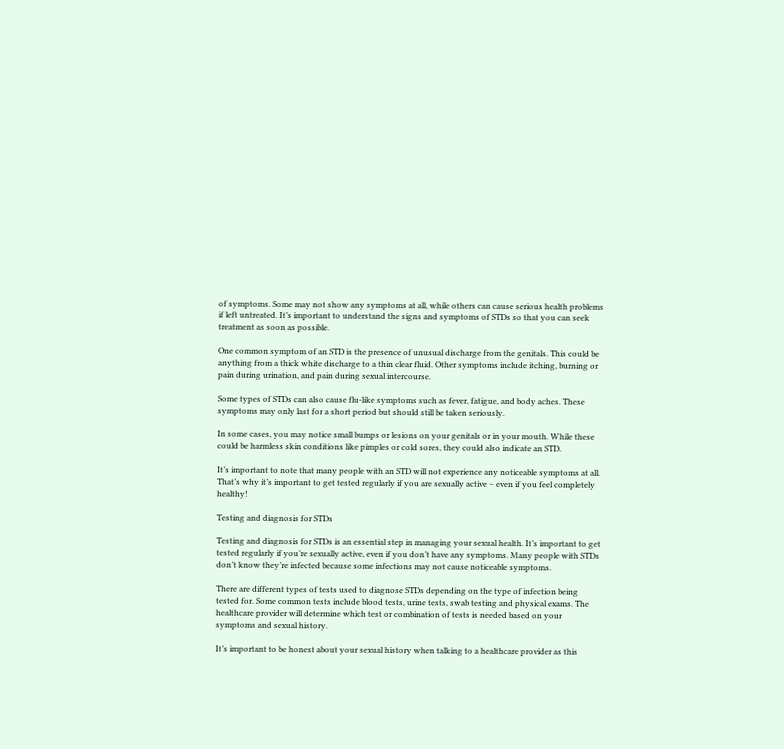of symptoms. Some may not show any symptoms at all, while others can cause serious health problems if left untreated. It’s important to understand the signs and symptoms of STDs so that you can seek treatment as soon as possible.

One common symptom of an STD is the presence of unusual discharge from the genitals. This could be anything from a thick white discharge to a thin clear fluid. Other symptoms include itching, burning or pain during urination, and pain during sexual intercourse.

Some types of STDs can also cause flu-like symptoms such as fever, fatigue, and body aches. These symptoms may only last for a short period but should still be taken seriously.

In some cases, you may notice small bumps or lesions on your genitals or in your mouth. While these could be harmless skin conditions like pimples or cold sores, they could also indicate an STD.

It’s important to note that many people with an STD will not experience any noticeable symptoms at all. That’s why it’s important to get tested regularly if you are sexually active – even if you feel completely healthy!

Testing and diagnosis for STDs

Testing and diagnosis for STDs is an essential step in managing your sexual health. It’s important to get tested regularly if you’re sexually active, even if you don’t have any symptoms. Many people with STDs don’t know they’re infected because some infections may not cause noticeable symptoms.

There are different types of tests used to diagnose STDs depending on the type of infection being tested for. Some common tests include blood tests, urine tests, swab testing and physical exams. The healthcare provider will determine which test or combination of tests is needed based on your symptoms and sexual history.

It’s important to be honest about your sexual history when talking to a healthcare provider as this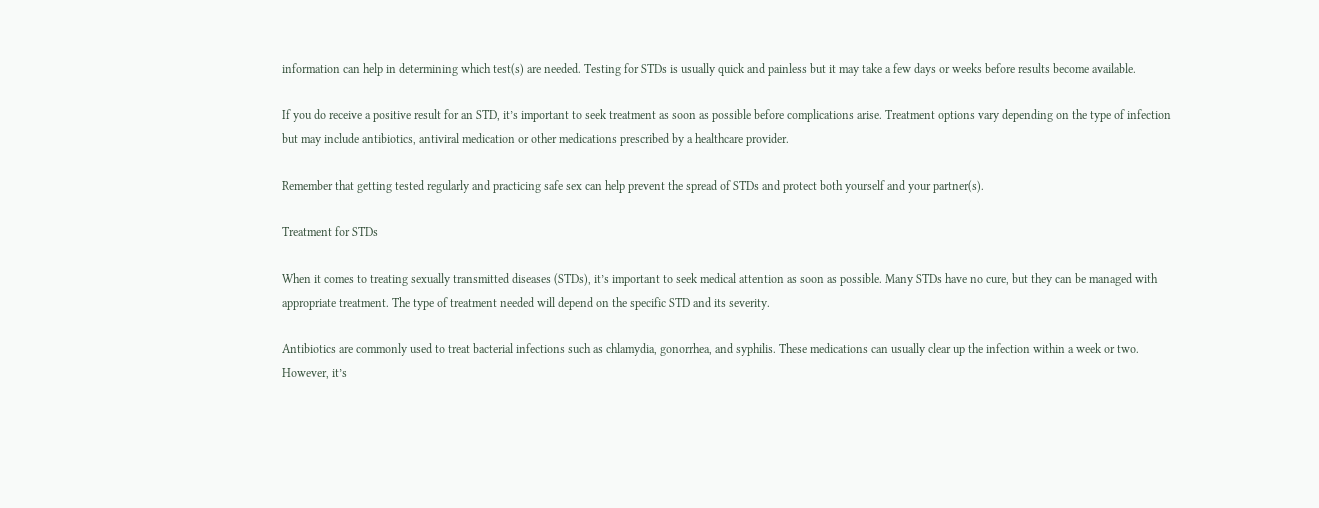information can help in determining which test(s) are needed. Testing for STDs is usually quick and painless but it may take a few days or weeks before results become available.

If you do receive a positive result for an STD, it’s important to seek treatment as soon as possible before complications arise. Treatment options vary depending on the type of infection but may include antibiotics, antiviral medication or other medications prescribed by a healthcare provider.

Remember that getting tested regularly and practicing safe sex can help prevent the spread of STDs and protect both yourself and your partner(s).

Treatment for STDs

When it comes to treating sexually transmitted diseases (STDs), it’s important to seek medical attention as soon as possible. Many STDs have no cure, but they can be managed with appropriate treatment. The type of treatment needed will depend on the specific STD and its severity.

Antibiotics are commonly used to treat bacterial infections such as chlamydia, gonorrhea, and syphilis. These medications can usually clear up the infection within a week or two. However, it’s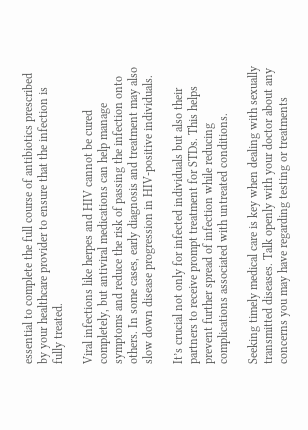essential to complete the full course of antibiotics prescribed by your healthcare provider to ensure that the infection is fully treated.

Viral infections like herpes and HIV cannot be cured completely, but antiviral medications can help manage symptoms and reduce the risk of passing the infection onto others. In some cases, early diagnosis and treatment may also slow down disease progression in HIV-positive individuals.

It’s crucial not only for infected individuals but also their partners to receive prompt treatment for STDs. This helps prevent further spread of infection while reducing complications associated with untreated conditions.

Seeking timely medical care is key when dealing with sexually transmitted diseases. Talk openly with your doctor about any concerns you may have regarding testing or treatments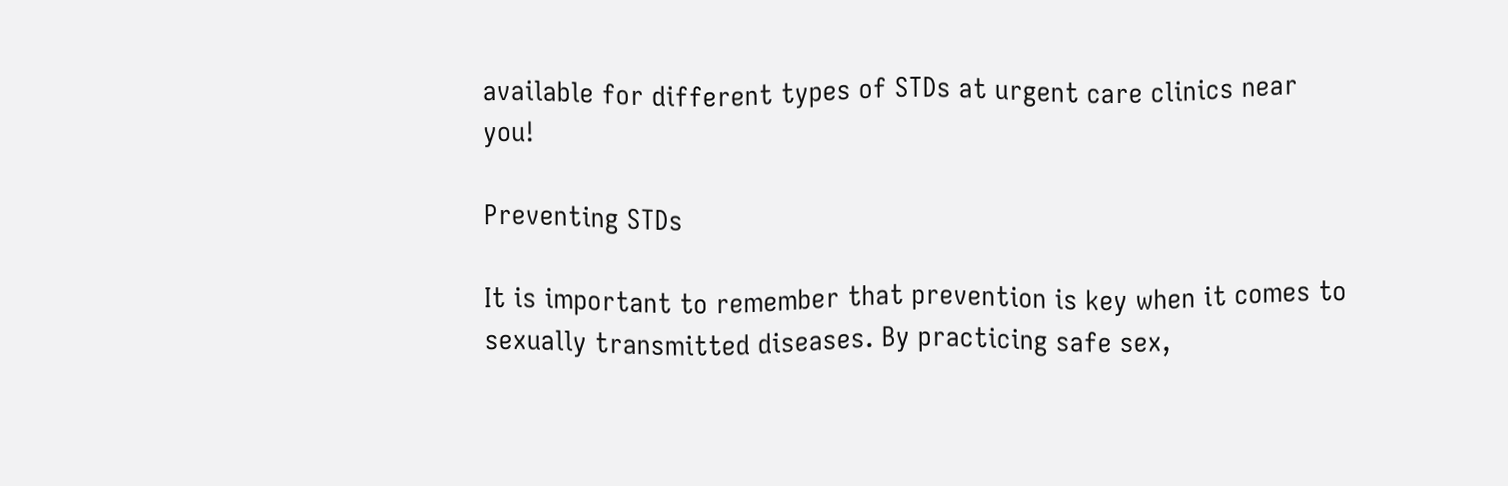available for different types of STDs at urgent care clinics near you!

Preventing STDs

It is important to remember that prevention is key when it comes to sexually transmitted diseases. By practicing safe sex,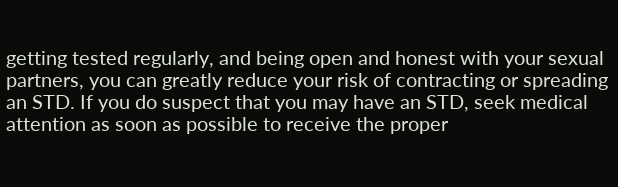getting tested regularly, and being open and honest with your sexual partners, you can greatly reduce your risk of contracting or spreading an STD. If you do suspect that you may have an STD, seek medical attention as soon as possible to receive the proper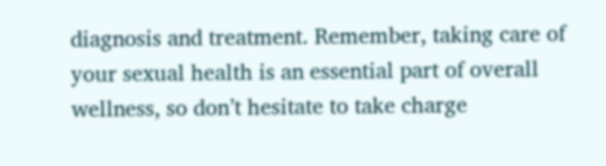diagnosis and treatment. Remember, taking care of your sexual health is an essential part of overall wellness, so don’t hesitate to take charge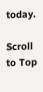today.

Scroll to Top